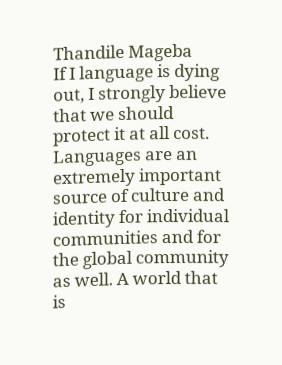Thandile Mageba
If I language is dying out, I strongly believe that we should protect it at all cost. Languages are an extremely important source of culture and identity for individual communities and for the global community as well. A world that is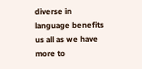diverse in language benefits us all as we have more to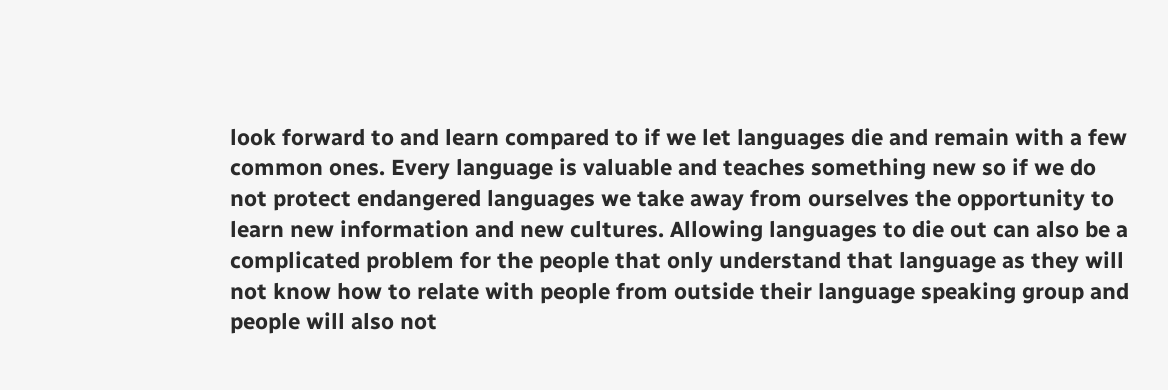look forward to and learn compared to if we let languages die and remain with a few common ones. Every language is valuable and teaches something new so if we do not protect endangered languages we take away from ourselves the opportunity to learn new information and new cultures. Allowing languages to die out can also be a complicated problem for the people that only understand that language as they will not know how to relate with people from outside their language speaking group and people will also not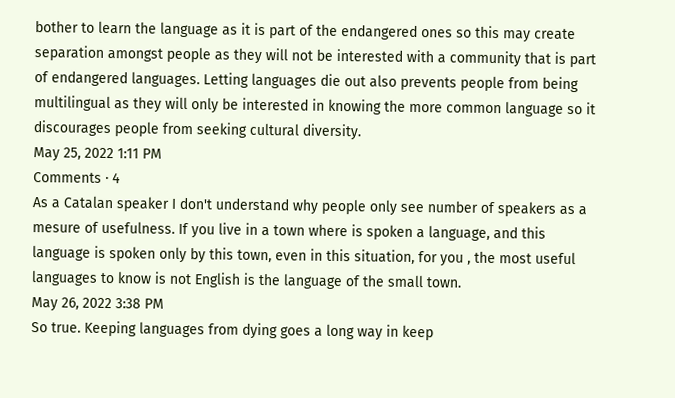bother to learn the language as it is part of the endangered ones so this may create separation amongst people as they will not be interested with a community that is part of endangered languages. Letting languages die out also prevents people from being multilingual as they will only be interested in knowing the more common language so it discourages people from seeking cultural diversity.
May 25, 2022 1:11 PM
Comments · 4
As a Catalan speaker I don't understand why people only see number of speakers as a mesure of usefulness. If you live in a town where is spoken a language, and this language is spoken only by this town, even in this situation, for you , the most useful languages to know is not English is the language of the small town.
May 26, 2022 3:38 PM
So true. Keeping languages from dying goes a long way in keep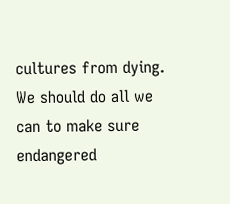cultures from dying. We should do all we can to make sure endangered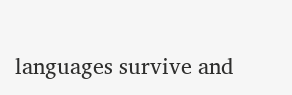languages survive and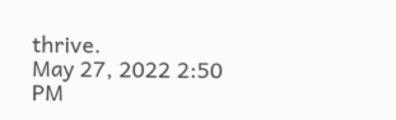thrive.
May 27, 2022 2:50 PM